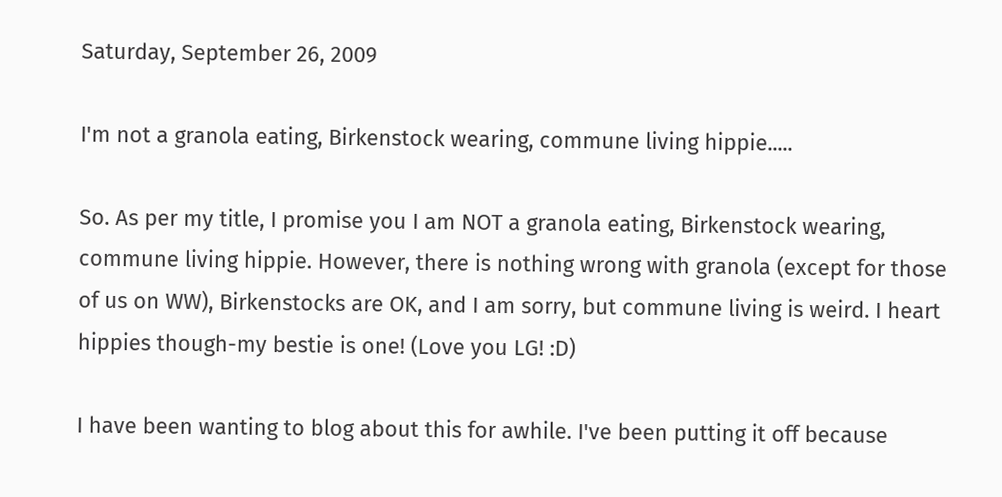Saturday, September 26, 2009

I'm not a granola eating, Birkenstock wearing, commune living hippie.....

So. As per my title, I promise you I am NOT a granola eating, Birkenstock wearing, commune living hippie. However, there is nothing wrong with granola (except for those of us on WW), Birkenstocks are OK, and I am sorry, but commune living is weird. I heart hippies though-my bestie is one! (Love you LG! :D)

I have been wanting to blog about this for awhile. I've been putting it off because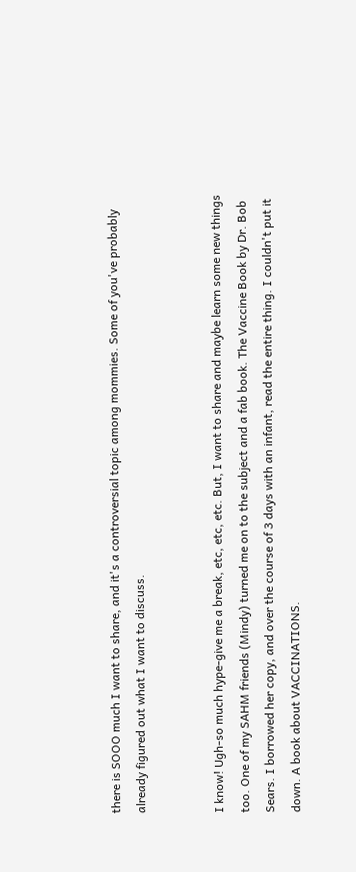there is SOOO much I want to share, and it's a controversial topic among mommies. Some of you've probably already figured out what I want to discuss.


I know! Ugh-so much hype-give me a break, etc, etc, etc. But, I want to share and maybe learn some new things too. One of my SAHM friends (Mindy) turned me on to the subject and a fab book. The Vaccine Book by Dr. Bob Sears. I borrowed her copy, and over the course of 3 days with an infant, read the entire thing. I couldn't put it down. A book about VACCINATIONS.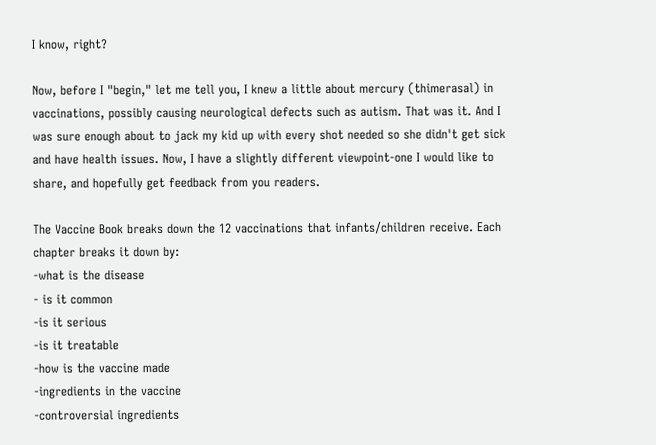I know, right?

Now, before I "begin," let me tell you, I knew a little about mercury (thimerasal) in vaccinations, possibly causing neurological defects such as autism. That was it. And I was sure enough about to jack my kid up with every shot needed so she didn't get sick and have health issues. Now, I have a slightly different viewpoint-one I would like to share, and hopefully get feedback from you readers.

The Vaccine Book breaks down the 12 vaccinations that infants/children receive. Each chapter breaks it down by:
-what is the disease
- is it common
-is it serious
-is it treatable
-how is the vaccine made
-ingredients in the vaccine
-controversial ingredients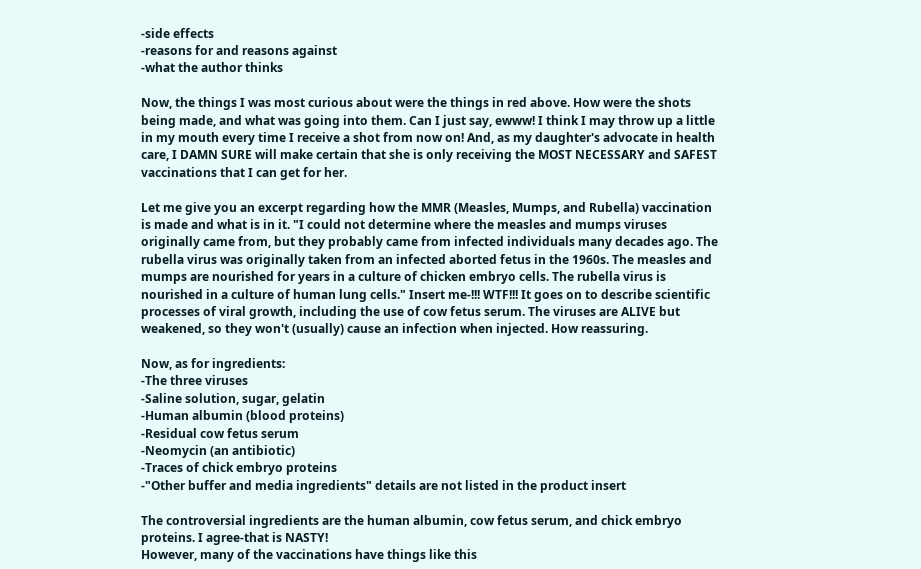-side effects
-reasons for and reasons against
-what the author thinks

Now, the things I was most curious about were the things in red above. How were the shots being made, and what was going into them. Can I just say, ewww! I think I may throw up a little in my mouth every time I receive a shot from now on! And, as my daughter's advocate in health care, I DAMN SURE will make certain that she is only receiving the MOST NECESSARY and SAFEST vaccinations that I can get for her.

Let me give you an excerpt regarding how the MMR (Measles, Mumps, and Rubella) vaccination is made and what is in it. "I could not determine where the measles and mumps viruses originally came from, but they probably came from infected individuals many decades ago. The rubella virus was originally taken from an infected aborted fetus in the 1960s. The measles and mumps are nourished for years in a culture of chicken embryo cells. The rubella virus is nourished in a culture of human lung cells." Insert me-!!! WTF!!! It goes on to describe scientific processes of viral growth, including the use of cow fetus serum. The viruses are ALIVE but weakened, so they won't (usually) cause an infection when injected. How reassuring.

Now, as for ingredients:
-The three viruses
-Saline solution, sugar, gelatin
-Human albumin (blood proteins)
-Residual cow fetus serum
-Neomycin (an antibiotic)
-Traces of chick embryo proteins
-"Other buffer and media ingredients" details are not listed in the product insert

The controversial ingredients are the human albumin, cow fetus serum, and chick embryo proteins. I agree-that is NASTY!
However, many of the vaccinations have things like this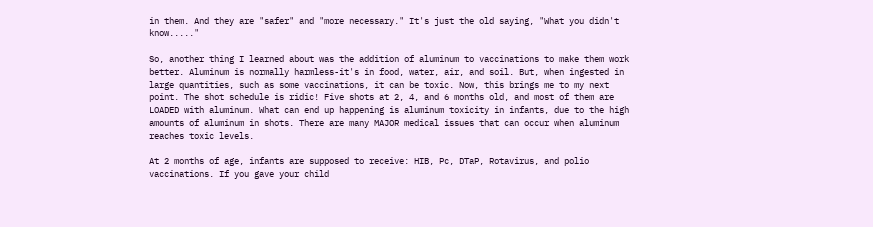in them. And they are "safer" and "more necessary." It's just the old saying, "What you didn't know....."

So, another thing I learned about was the addition of aluminum to vaccinations to make them work better. Aluminum is normally harmless-it's in food, water, air, and soil. But, when ingested in large quantities, such as some vaccinations, it can be toxic. Now, this brings me to my next point. The shot schedule is ridic! Five shots at 2, 4, and 6 months old, and most of them are LOADED with aluminum. What can end up happening is aluminum toxicity in infants, due to the high amounts of aluminum in shots. There are many MAJOR medical issues that can occur when aluminum reaches toxic levels.

At 2 months of age, infants are supposed to receive: HIB, Pc, DTaP, Rotavirus, and polio vaccinations. If you gave your child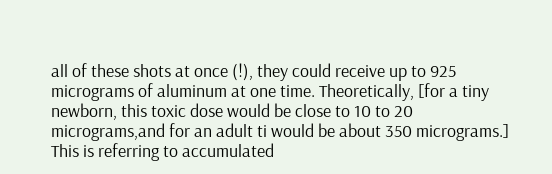all of these shots at once (!), they could receive up to 925 micrograms of aluminum at one time. Theoretically, [for a tiny newborn, this toxic dose would be close to 10 to 20 micrograms,and for an adult ti would be about 350 micrograms.] This is referring to accumulated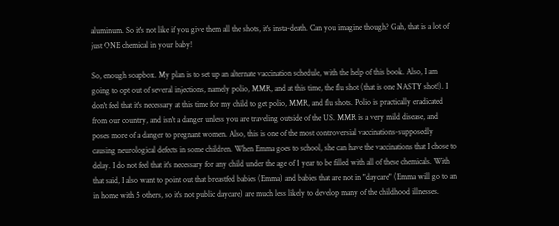aluminum. So it's not like if you give them all the shots, it's insta-death. Can you imagine though? Gah, that is a lot of just ONE chemical in your baby!

So, enough soapbox. My plan is to set up an alternate vaccination schedule, with the help of this book. Also, I am going to opt out of several injections, namely polio, MMR, and at this time, the flu shot (that is one NASTY shot!). I don't feel that it's necessary at this time for my child to get polio, MMR, and flu shots. Polio is practically eradicated from our country, and isn't a danger unless you are traveling outside of the US. MMR is a very mild disease, and poses more of a danger to pregnant women. Also, this is one of the most controversial vaccinations-supposedly causing neurological defects in some children. When Emma goes to school, she can have the vaccinations that I chose to delay. I do not feel that it's necessary for any child under the age of 1 year to be filled with all of these chemicals. With that said, I also want to point out that breastfed babies (Emma) and babies that are not in "daycare" (Emma will go to an in home with 5 others, so it's not public daycare) are much less likely to develop many of the childhood illnesses.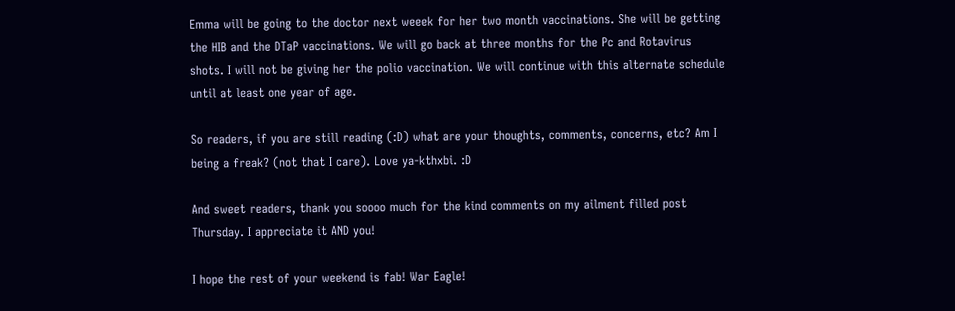Emma will be going to the doctor next weeek for her two month vaccinations. She will be getting the HIB and the DTaP vaccinations. We will go back at three months for the Pc and Rotavirus shots. I will not be giving her the polio vaccination. We will continue with this alternate schedule until at least one year of age.

So readers, if you are still reading (:D) what are your thoughts, comments, concerns, etc? Am I being a freak? (not that I care). Love ya-kthxbi. :D

And sweet readers, thank you soooo much for the kind comments on my ailment filled post Thursday. I appreciate it AND you!

I hope the rest of your weekend is fab! War Eagle!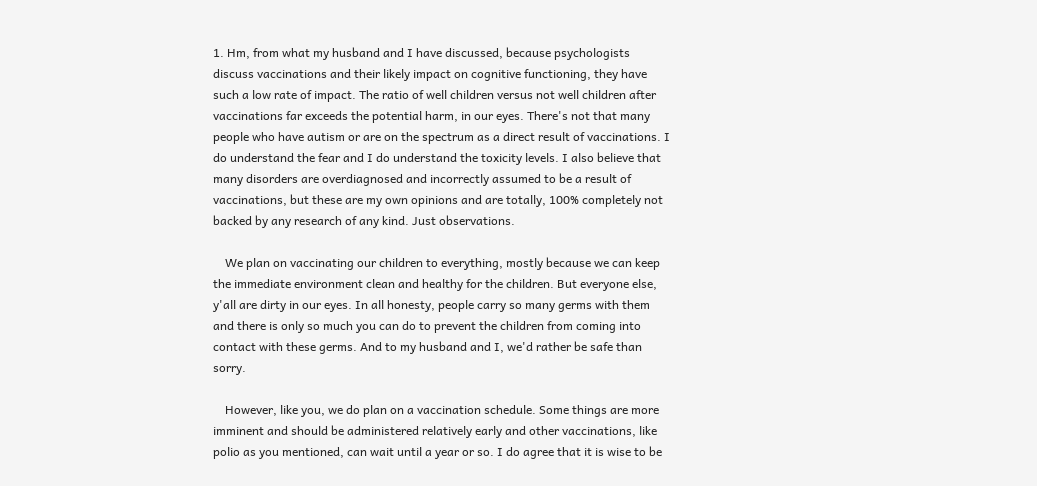1. Hm, from what my husband and I have discussed, because psychologists discuss vaccinations and their likely impact on cognitive functioning, they have such a low rate of impact. The ratio of well children versus not well children after vaccinations far exceeds the potential harm, in our eyes. There's not that many people who have autism or are on the spectrum as a direct result of vaccinations. I do understand the fear and I do understand the toxicity levels. I also believe that many disorders are overdiagnosed and incorrectly assumed to be a result of vaccinations, but these are my own opinions and are totally, 100% completely not backed by any research of any kind. Just observations.

    We plan on vaccinating our children to everything, mostly because we can keep the immediate environment clean and healthy for the children. But everyone else, y'all are dirty in our eyes. In all honesty, people carry so many germs with them and there is only so much you can do to prevent the children from coming into contact with these germs. And to my husband and I, we'd rather be safe than sorry.

    However, like you, we do plan on a vaccination schedule. Some things are more imminent and should be administered relatively early and other vaccinations, like polio as you mentioned, can wait until a year or so. I do agree that it is wise to be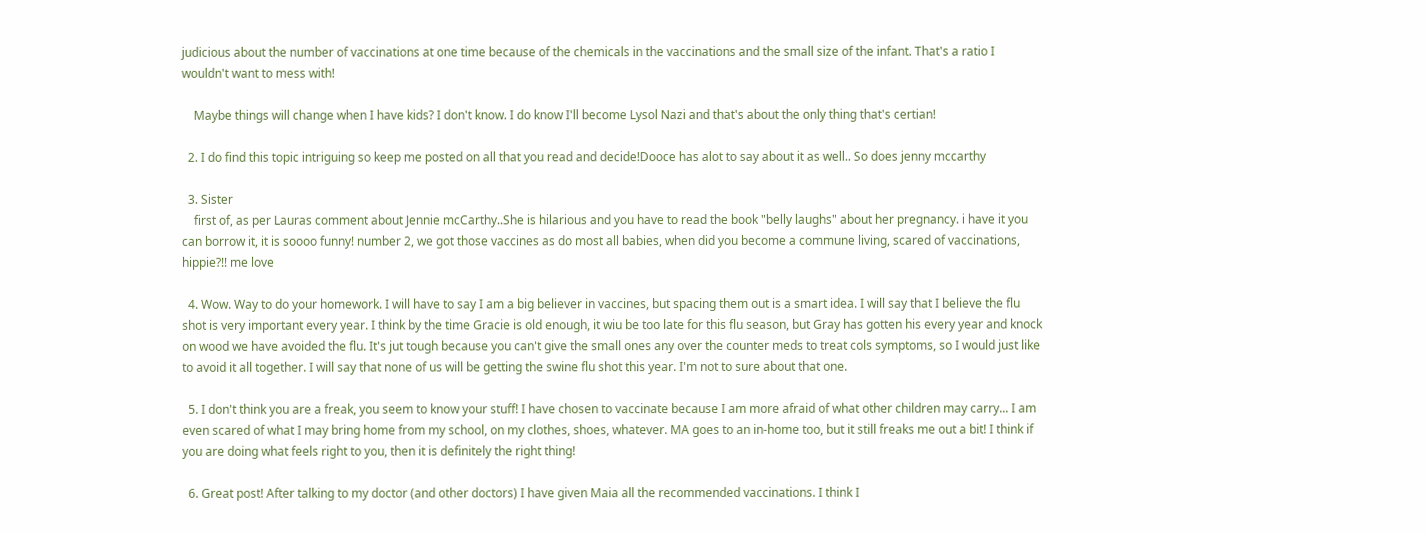judicious about the number of vaccinations at one time because of the chemicals in the vaccinations and the small size of the infant. That's a ratio I wouldn't want to mess with!

    Maybe things will change when I have kids? I don't know. I do know I'll become Lysol Nazi and that's about the only thing that's certian!

  2. I do find this topic intriguing so keep me posted on all that you read and decide!Dooce has alot to say about it as well.. So does jenny mccarthy

  3. Sister
    first of, as per Lauras comment about Jennie mcCarthy..She is hilarious and you have to read the book "belly laughs" about her pregnancy. i have it you can borrow it, it is soooo funny! number 2, we got those vaccines as do most all babies, when did you become a commune living, scared of vaccinations, hippie?!! me love

  4. Wow. Way to do your homework. I will have to say I am a big believer in vaccines, but spacing them out is a smart idea. I will say that I believe the flu shot is very important every year. I think by the time Gracie is old enough, it wiu be too late for this flu season, but Gray has gotten his every year and knock on wood we have avoided the flu. It's jut tough because you can't give the small ones any over the counter meds to treat cols symptoms, so I would just like to avoid it all together. I will say that none of us will be getting the swine flu shot this year. I'm not to sure about that one.

  5. I don't think you are a freak, you seem to know your stuff! I have chosen to vaccinate because I am more afraid of what other children may carry... I am even scared of what I may bring home from my school, on my clothes, shoes, whatever. MA goes to an in-home too, but it still freaks me out a bit! I think if you are doing what feels right to you, then it is definitely the right thing!

  6. Great post! After talking to my doctor (and other doctors) I have given Maia all the recommended vaccinations. I think I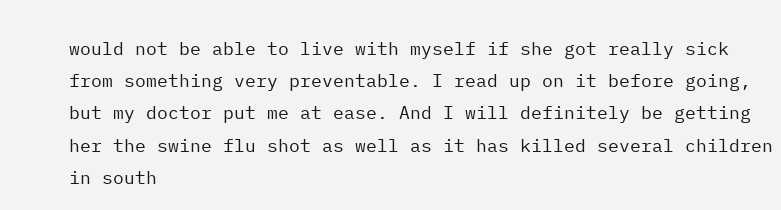would not be able to live with myself if she got really sick from something very preventable. I read up on it before going, but my doctor put me at ease. And I will definitely be getting her the swine flu shot as well as it has killed several children in south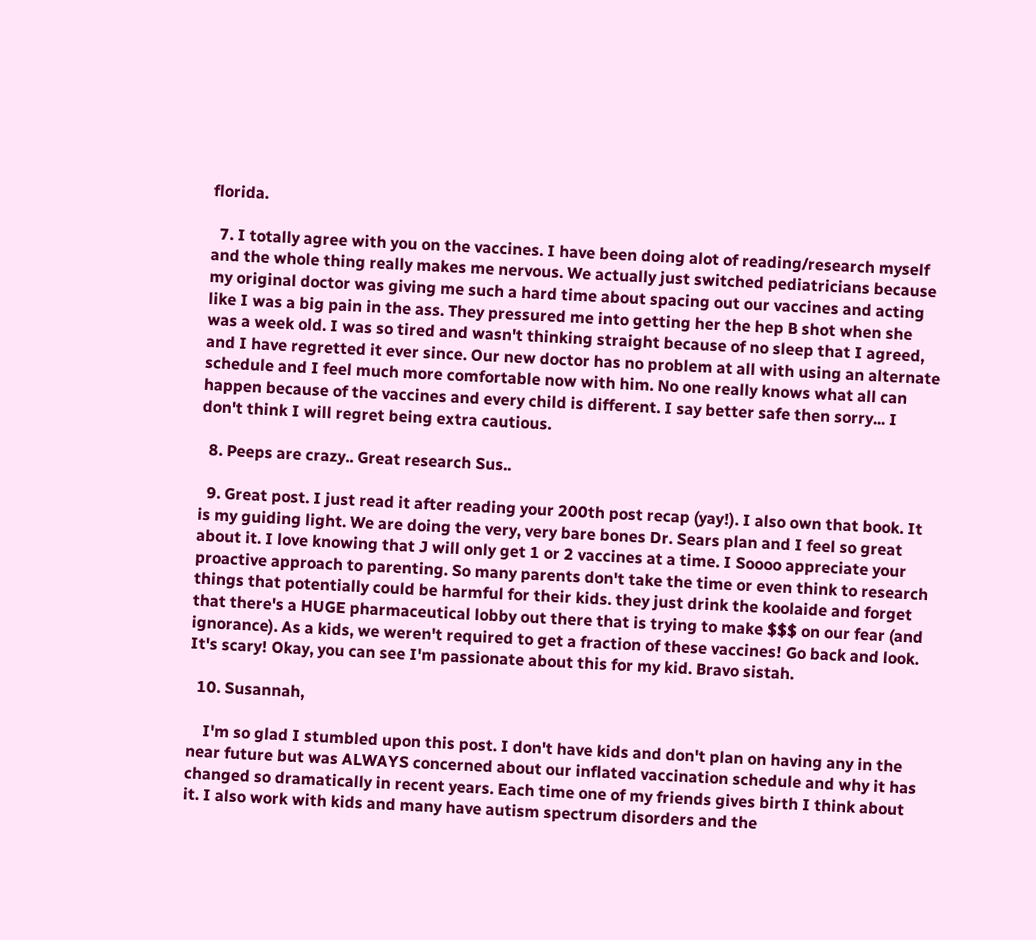florida.

  7. I totally agree with you on the vaccines. I have been doing alot of reading/research myself and the whole thing really makes me nervous. We actually just switched pediatricians because my original doctor was giving me such a hard time about spacing out our vaccines and acting like I was a big pain in the ass. They pressured me into getting her the hep B shot when she was a week old. I was so tired and wasn't thinking straight because of no sleep that I agreed, and I have regretted it ever since. Our new doctor has no problem at all with using an alternate schedule and I feel much more comfortable now with him. No one really knows what all can happen because of the vaccines and every child is different. I say better safe then sorry... I don't think I will regret being extra cautious.

  8. Peeps are crazy.. Great research Sus..

  9. Great post. I just read it after reading your 200th post recap (yay!). I also own that book. It is my guiding light. We are doing the very, very bare bones Dr. Sears plan and I feel so great about it. I love knowing that J will only get 1 or 2 vaccines at a time. I Soooo appreciate your proactive approach to parenting. So many parents don't take the time or even think to research things that potentially could be harmful for their kids. they just drink the koolaide and forget that there's a HUGE pharmaceutical lobby out there that is trying to make $$$ on our fear (and ignorance). As a kids, we weren't required to get a fraction of these vaccines! Go back and look. It's scary! Okay, you can see I'm passionate about this for my kid. Bravo sistah.

  10. Susannah,

    I'm so glad I stumbled upon this post. I don't have kids and don't plan on having any in the near future but was ALWAYS concerned about our inflated vaccination schedule and why it has changed so dramatically in recent years. Each time one of my friends gives birth I think about it. I also work with kids and many have autism spectrum disorders and the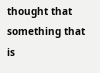thought that something that is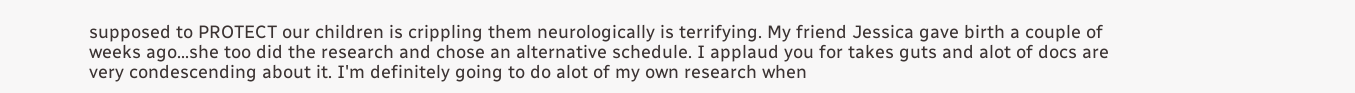supposed to PROTECT our children is crippling them neurologically is terrifying. My friend Jessica gave birth a couple of weeks ago...she too did the research and chose an alternative schedule. I applaud you for takes guts and alot of docs are very condescending about it. I'm definitely going to do alot of my own research when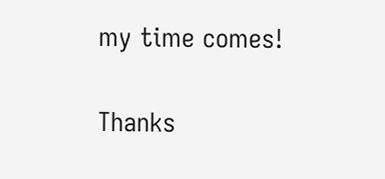my time comes!


Thanks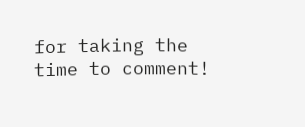for taking the time to comment!